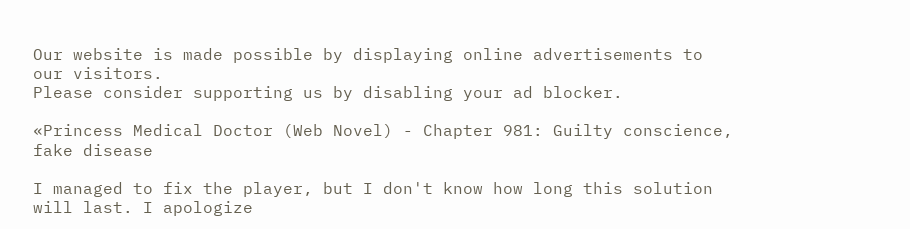Our website is made possible by displaying online advertisements to our visitors.
Please consider supporting us by disabling your ad blocker.

«Princess Medical Doctor (Web Novel) - Chapter 981: Guilty conscience, fake disease

I managed to fix the player, but I don't know how long this solution will last. I apologize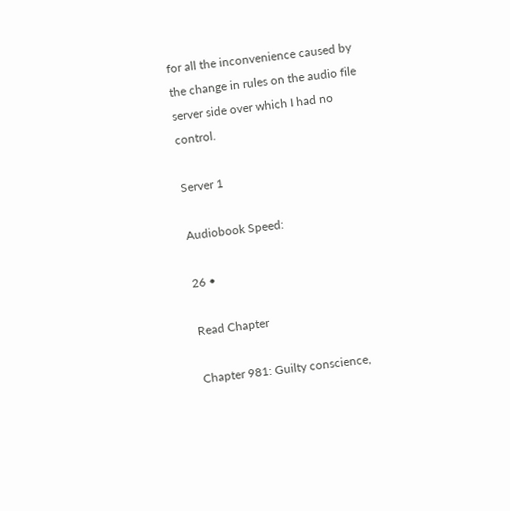for all the inconvenience caused by the change in rules on the audio file server side over which I had no control.

Server 1

Audiobook Speed:

26 •

Read Chapter

Chapter 981: Guilty conscience,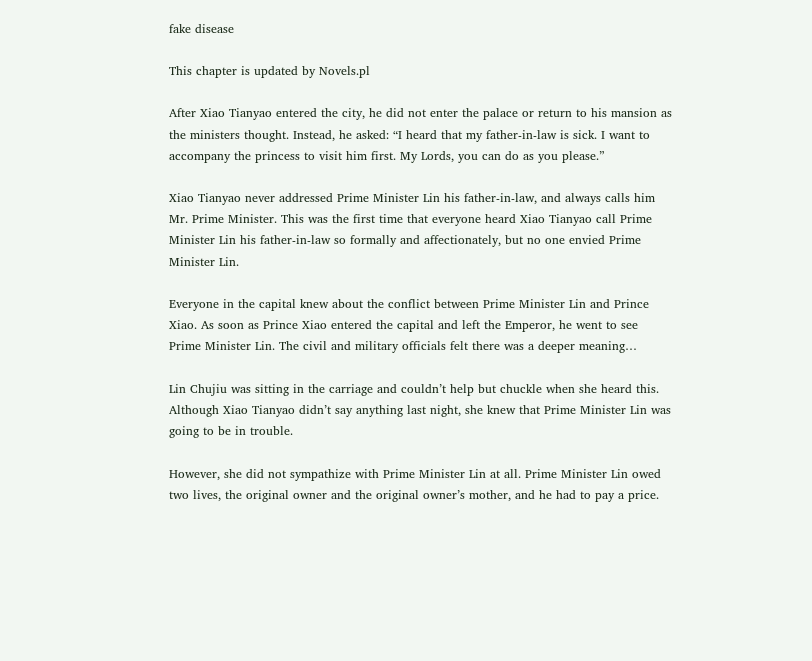fake disease

This chapter is updated by Novels.pl

After Xiao Tianyao entered the city, he did not enter the palace or return to his mansion as the ministers thought. Instead, he asked: “I heard that my father-in-law is sick. I want to accompany the princess to visit him first. My Lords, you can do as you please.”

Xiao Tianyao never addressed Prime Minister Lin his father-in-law, and always calls him Mr. Prime Minister. This was the first time that everyone heard Xiao Tianyao call Prime Minister Lin his father-in-law so formally and affectionately, but no one envied Prime Minister Lin.

Everyone in the capital knew about the conflict between Prime Minister Lin and Prince Xiao. As soon as Prince Xiao entered the capital and left the Emperor, he went to see Prime Minister Lin. The civil and military officials felt there was a deeper meaning…

Lin Chujiu was sitting in the carriage and couldn’t help but chuckle when she heard this. Although Xiao Tianyao didn’t say anything last night, she knew that Prime Minister Lin was going to be in trouble.

However, she did not sympathize with Prime Minister Lin at all. Prime Minister Lin owed two lives, the original owner and the original owner’s mother, and he had to pay a price.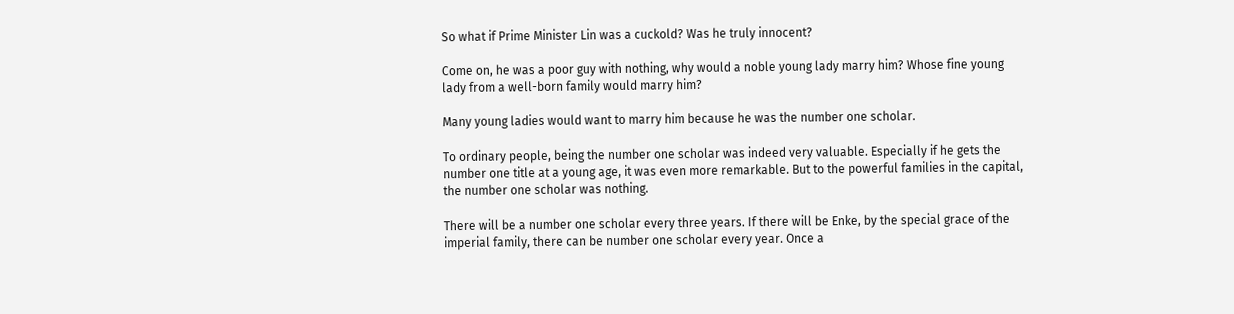So what if Prime Minister Lin was a cuckold? Was he truly innocent?

Come on, he was a poor guy with nothing, why would a noble young lady marry him? Whose fine young lady from a well-born family would marry him?

Many young ladies would want to marry him because he was the number one scholar.

To ordinary people, being the number one scholar was indeed very valuable. Especially if he gets the number one title at a young age, it was even more remarkable. But to the powerful families in the capital, the number one scholar was nothing.

There will be a number one scholar every three years. If there will be Enke, by the special grace of the imperial family, there can be number one scholar every year. Once a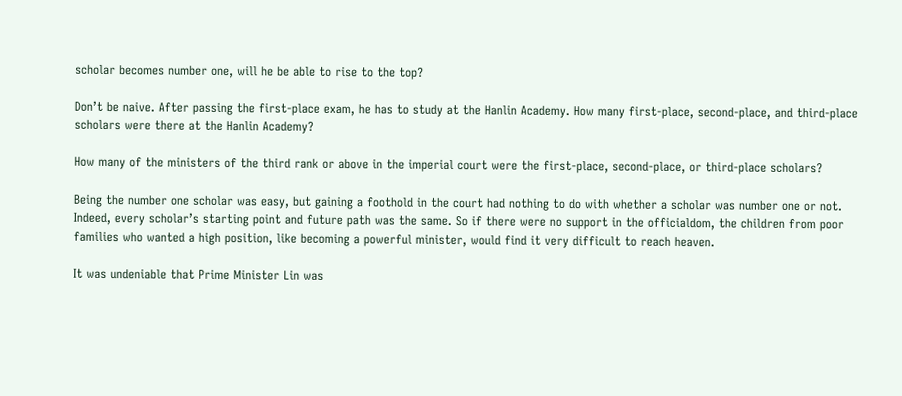scholar becomes number one, will he be able to rise to the top?

Don’t be naive. After passing the first-place exam, he has to study at the Hanlin Academy. How many first-place, second-place, and third-place scholars were there at the Hanlin Academy?

How many of the ministers of the third rank or above in the imperial court were the first-place, second-place, or third-place scholars?

Being the number one scholar was easy, but gaining a foothold in the court had nothing to do with whether a scholar was number one or not. Indeed, every scholar’s starting point and future path was the same. So if there were no support in the officialdom, the children from poor families who wanted a high position, like becoming a powerful minister, would find it very difficult to reach heaven.

It was undeniable that Prime Minister Lin was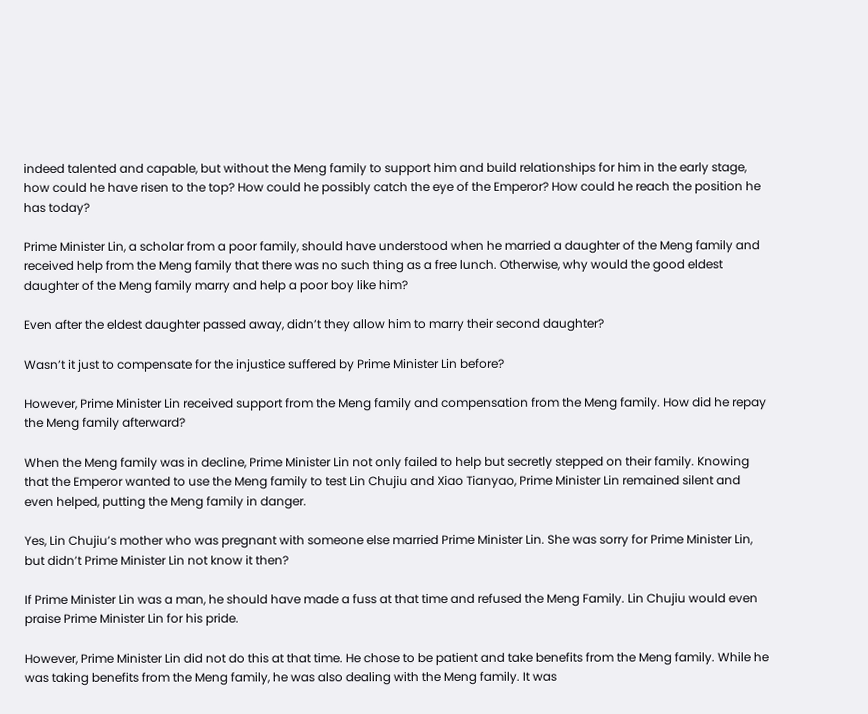indeed talented and capable, but without the Meng family to support him and build relationships for him in the early stage, how could he have risen to the top? How could he possibly catch the eye of the Emperor? How could he reach the position he has today?

Prime Minister Lin, a scholar from a poor family, should have understood when he married a daughter of the Meng family and received help from the Meng family that there was no such thing as a free lunch. Otherwise, why would the good eldest daughter of the Meng family marry and help a poor boy like him?

Even after the eldest daughter passed away, didn’t they allow him to marry their second daughter?

Wasn’t it just to compensate for the injustice suffered by Prime Minister Lin before?

However, Prime Minister Lin received support from the Meng family and compensation from the Meng family. How did he repay the Meng family afterward?

When the Meng family was in decline, Prime Minister Lin not only failed to help but secretly stepped on their family. Knowing that the Emperor wanted to use the Meng family to test Lin Chujiu and Xiao Tianyao, Prime Minister Lin remained silent and even helped, putting the Meng family in danger.

Yes, Lin Chujiu’s mother who was pregnant with someone else married Prime Minister Lin. She was sorry for Prime Minister Lin, but didn’t Prime Minister Lin not know it then?

If Prime Minister Lin was a man, he should have made a fuss at that time and refused the Meng Family. Lin Chujiu would even praise Prime Minister Lin for his pride.

However, Prime Minister Lin did not do this at that time. He chose to be patient and take benefits from the Meng family. While he was taking benefits from the Meng family, he was also dealing with the Meng family. It was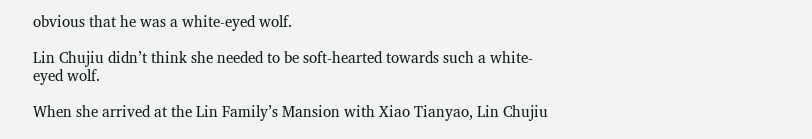obvious that he was a white-eyed wolf.

Lin Chujiu didn’t think she needed to be soft-hearted towards such a white-eyed wolf.

When she arrived at the Lin Family’s Mansion with Xiao Tianyao, Lin Chujiu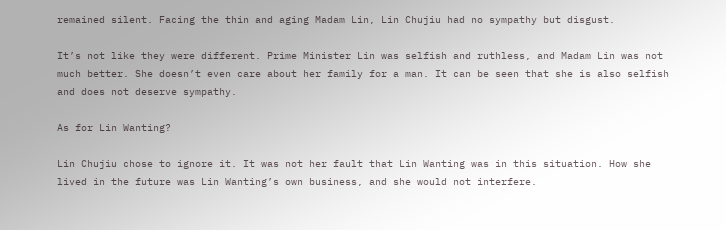remained silent. Facing the thin and aging Madam Lin, Lin Chujiu had no sympathy but disgust.

It’s not like they were different. Prime Minister Lin was selfish and ruthless, and Madam Lin was not much better. She doesn’t even care about her family for a man. It can be seen that she is also selfish and does not deserve sympathy.

As for Lin Wanting?

Lin Chujiu chose to ignore it. It was not her fault that Lin Wanting was in this situation. How she lived in the future was Lin Wanting’s own business, and she would not interfere.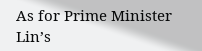As for Prime Minister Lin’s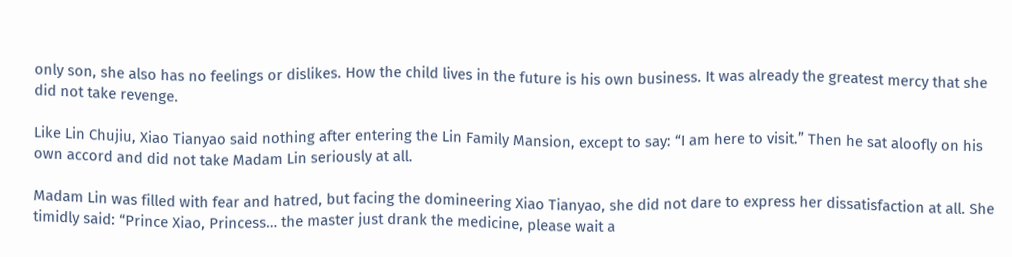only son, she also has no feelings or dislikes. How the child lives in the future is his own business. It was already the greatest mercy that she did not take revenge.

Like Lin Chujiu, Xiao Tianyao said nothing after entering the Lin Family Mansion, except to say: “I am here to visit.” Then he sat aloofly on his own accord and did not take Madam Lin seriously at all.

Madam Lin was filled with fear and hatred, but facing the domineering Xiao Tianyao, she did not dare to express her dissatisfaction at all. She timidly said: “Prince Xiao, Princess… the master just drank the medicine, please wait a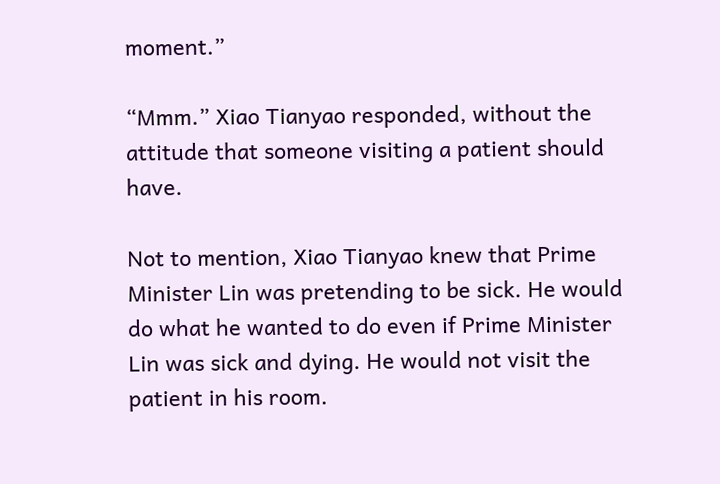moment.”

“Mmm.” Xiao Tianyao responded, without the attitude that someone visiting a patient should have.

Not to mention, Xiao Tianyao knew that Prime Minister Lin was pretending to be sick. He would do what he wanted to do even if Prime Minister Lin was sick and dying. He would not visit the patient in his room.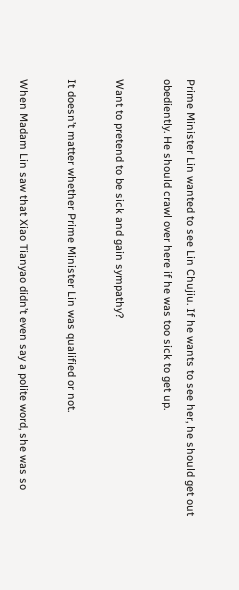Prime Minister Lin wanted to see Lin Chujiu. If he wants to see her, he should get out obediently. He should crawl over here if he was too sick to get up.

Want to pretend to be sick and gain sympathy?

It doesn’t matter whether Prime Minister Lin was qualified or not.

When Madam Lin saw that Xiao Tianyao didn’t even say a polite word, she was so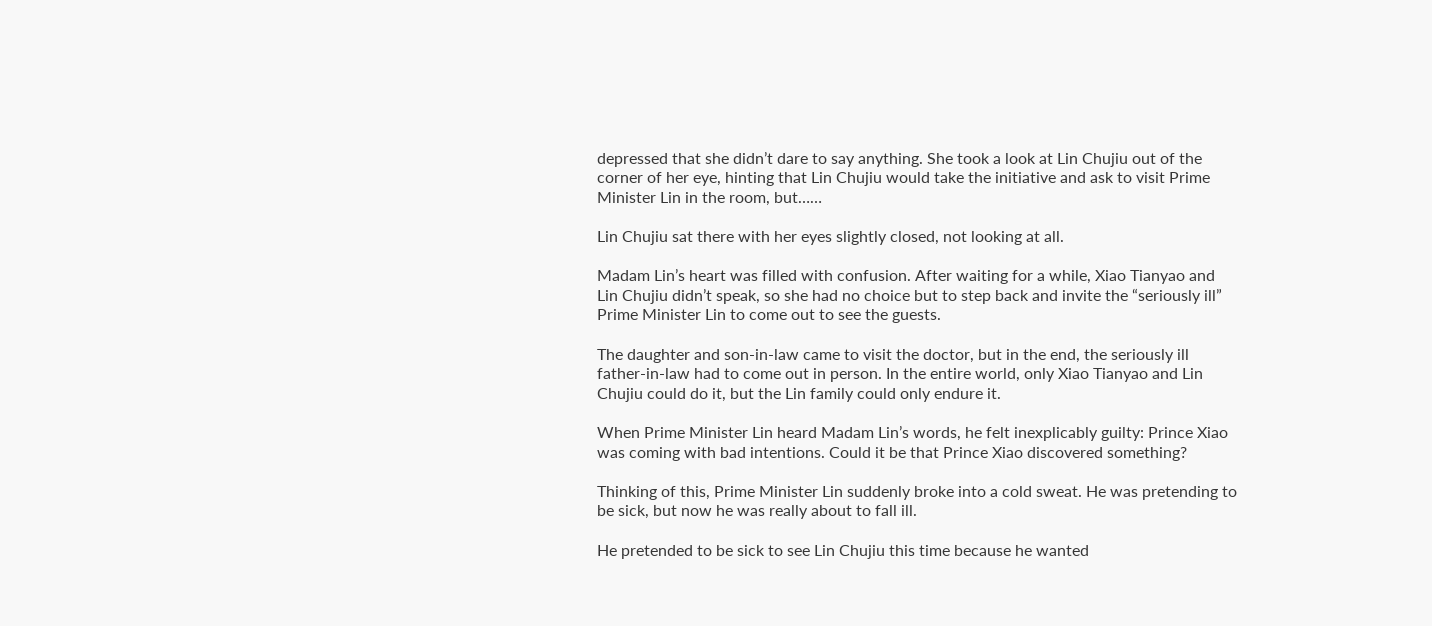depressed that she didn’t dare to say anything. She took a look at Lin Chujiu out of the corner of her eye, hinting that Lin Chujiu would take the initiative and ask to visit Prime Minister Lin in the room, but……

Lin Chujiu sat there with her eyes slightly closed, not looking at all.

Madam Lin’s heart was filled with confusion. After waiting for a while, Xiao Tianyao and Lin Chujiu didn’t speak, so she had no choice but to step back and invite the “seriously ill” Prime Minister Lin to come out to see the guests.

The daughter and son-in-law came to visit the doctor, but in the end, the seriously ill father-in-law had to come out in person. In the entire world, only Xiao Tianyao and Lin Chujiu could do it, but the Lin family could only endure it.

When Prime Minister Lin heard Madam Lin’s words, he felt inexplicably guilty: Prince Xiao was coming with bad intentions. Could it be that Prince Xiao discovered something?

Thinking of this, Prime Minister Lin suddenly broke into a cold sweat. He was pretending to be sick, but now he was really about to fall ill.

He pretended to be sick to see Lin Chujiu this time because he wanted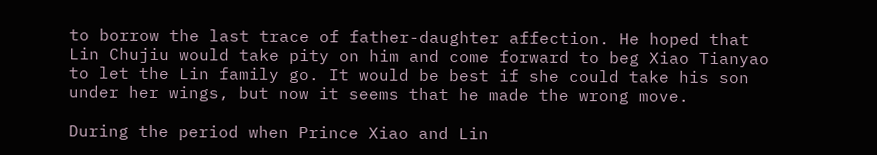to borrow the last trace of father-daughter affection. He hoped that Lin Chujiu would take pity on him and come forward to beg Xiao Tianyao to let the Lin family go. It would be best if she could take his son under her wings, but now it seems that he made the wrong move.

During the period when Prince Xiao and Lin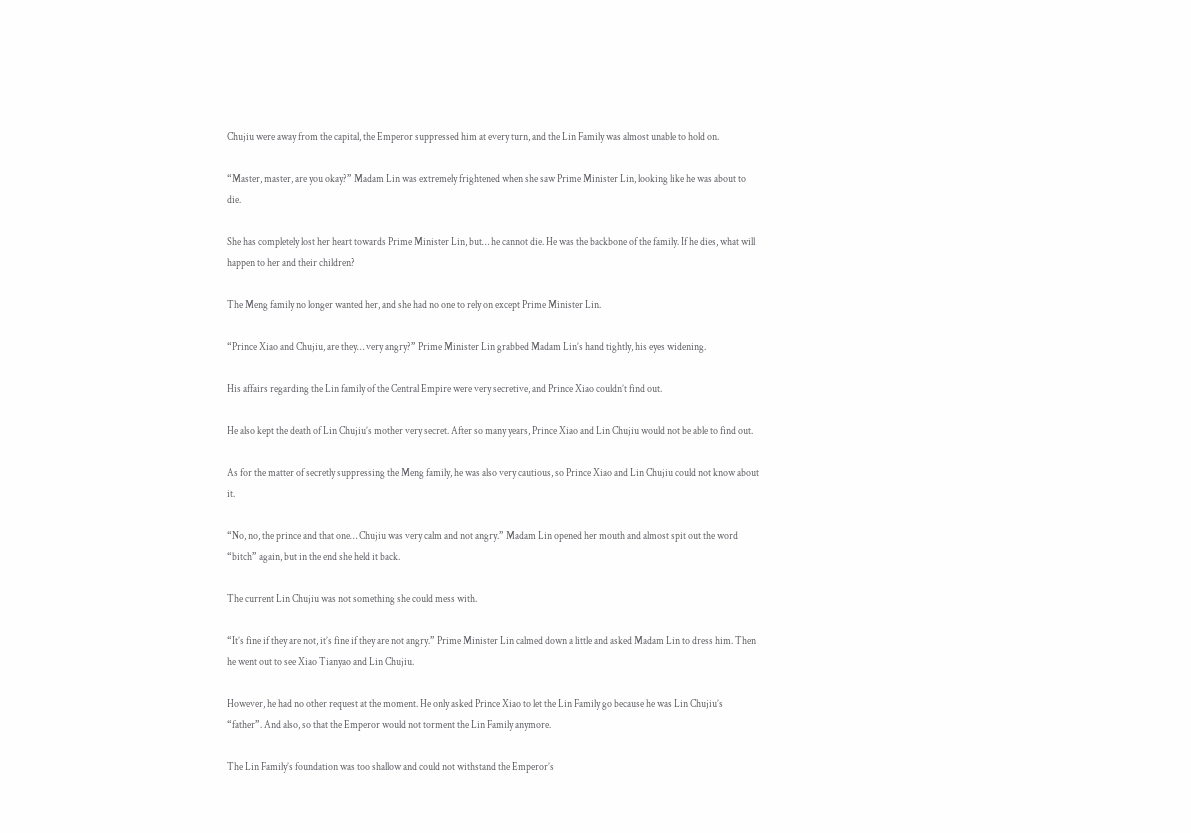Chujiu were away from the capital, the Emperor suppressed him at every turn, and the Lin Family was almost unable to hold on.

“Master, master, are you okay?” Madam Lin was extremely frightened when she saw Prime Minister Lin, looking like he was about to die.

She has completely lost her heart towards Prime Minister Lin, but… he cannot die. He was the backbone of the family. If he dies, what will happen to her and their children?

The Meng family no longer wanted her, and she had no one to rely on except Prime Minister Lin.

“Prince Xiao and Chujiu, are they… very angry?” Prime Minister Lin grabbed Madam Lin’s hand tightly, his eyes widening.

His affairs regarding the Lin family of the Central Empire were very secretive, and Prince Xiao couldn’t find out.

He also kept the death of Lin Chujiu’s mother very secret. After so many years, Prince Xiao and Lin Chujiu would not be able to find out.

As for the matter of secretly suppressing the Meng family, he was also very cautious, so Prince Xiao and Lin Chujiu could not know about it.

“No, no, the prince and that one… Chujiu was very calm and not angry.” Madam Lin opened her mouth and almost spit out the word “bitch” again, but in the end she held it back.

The current Lin Chujiu was not something she could mess with.

“It’s fine if they are not, it’s fine if they are not angry.” Prime Minister Lin calmed down a little and asked Madam Lin to dress him. Then he went out to see Xiao Tianyao and Lin Chujiu.

However, he had no other request at the moment. He only asked Prince Xiao to let the Lin Family go because he was Lin Chujiu’s “father”. And also, so that the Emperor would not torment the Lin Family anymore.

The Lin Family’s foundation was too shallow and could not withstand the Emperor’s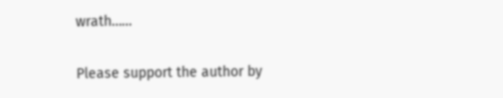wrath……

Please support the author by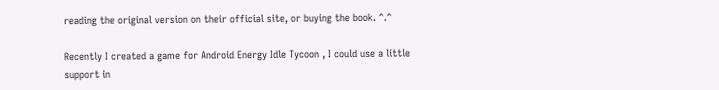reading the original version on their official site, or buying the book. ^.^

Recently I created a game for Android Energy Idle Tycoon , I could use a little support in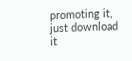promoting it, just download it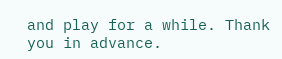and play for a while. Thank you in advance.